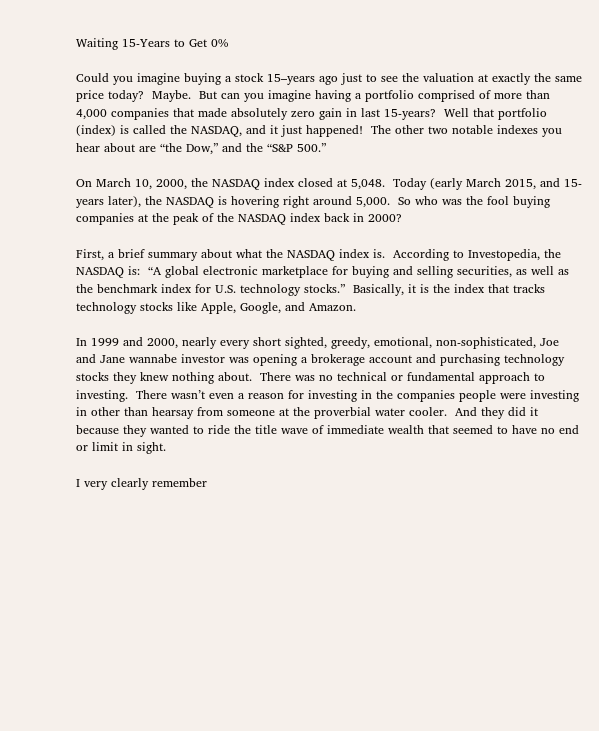Waiting 15-Years to Get 0%

Could you imagine buying a stock 15–years ago just to see the valuation at exactly the same price today?  Maybe.  But can you imagine having a portfolio comprised of more than 4,000 companies that made absolutely zero gain in last 15-years?  Well that portfolio (index) is called the NASDAQ, and it just happened!  The other two notable indexes you hear about are “the Dow,” and the “S&P 500.”

On March 10, 2000, the NASDAQ index closed at 5,048.  Today (early March 2015, and 15-years later), the NASDAQ is hovering right around 5,000.  So who was the fool buying companies at the peak of the NASDAQ index back in 2000?

First, a brief summary about what the NASDAQ index is.  According to Investopedia, the NASDAQ is:  “A global electronic marketplace for buying and selling securities, as well as the benchmark index for U.S. technology stocks.”  Basically, it is the index that tracks technology stocks like Apple, Google, and Amazon.

In 1999 and 2000, nearly every short sighted, greedy, emotional, non-sophisticated, Joe and Jane wannabe investor was opening a brokerage account and purchasing technology stocks they knew nothing about.  There was no technical or fundamental approach to investing.  There wasn’t even a reason for investing in the companies people were investing in other than hearsay from someone at the proverbial water cooler.  And they did it because they wanted to ride the title wave of immediate wealth that seemed to have no end or limit in sight.

I very clearly remember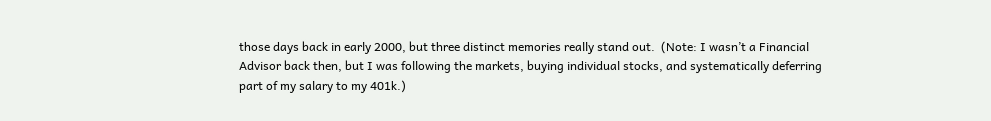those days back in early 2000, but three distinct memories really stand out.  (Note: I wasn’t a Financial Advisor back then, but I was following the markets, buying individual stocks, and systematically deferring part of my salary to my 401k.)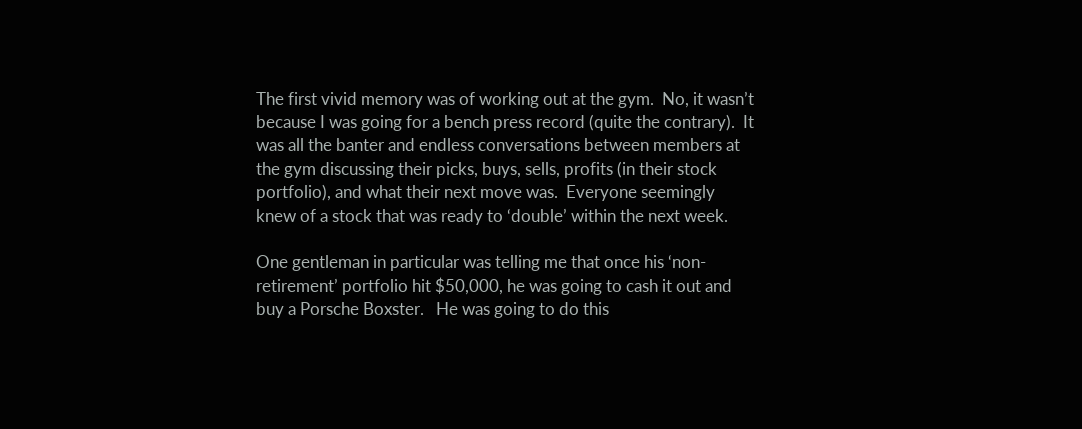The first vivid memory was of working out at the gym.  No, it wasn’t because I was going for a bench press record (quite the contrary).  It was all the banter and endless conversations between members at the gym discussing their picks, buys, sells, profits (in their stock portfolio), and what their next move was.  Everyone seemingly knew of a stock that was ready to ‘double’ within the next week.

One gentleman in particular was telling me that once his ‘non-retirement’ portfolio hit $50,000, he was going to cash it out and buy a Porsche Boxster.   He was going to do this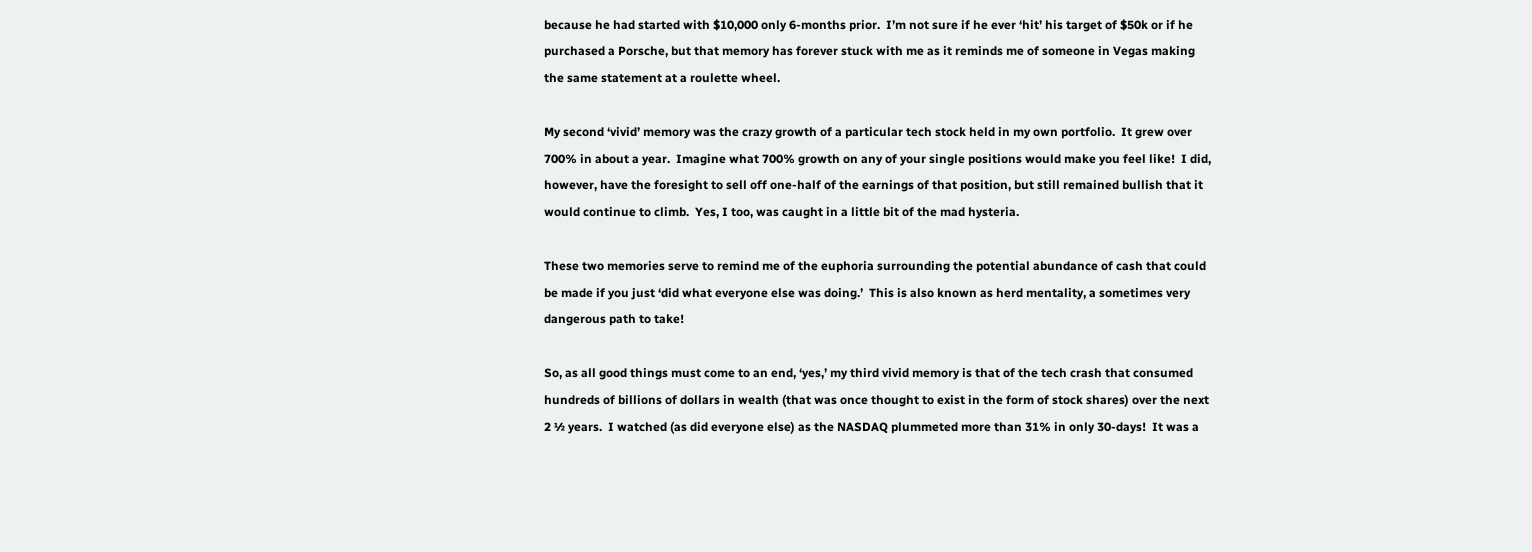because he had started with $10,000 only 6-months prior.  I’m not sure if he ever ‘hit’ his target of $50k or if he purchased a Porsche, but that memory has forever stuck with me as it reminds me of someone in Vegas making the same statement at a roulette wheel.

My second ‘vivid’ memory was the crazy growth of a particular tech stock held in my own portfolio.  It grew over 700% in about a year.  Imagine what 700% growth on any of your single positions would make you feel like!  I did, however, have the foresight to sell off one-half of the earnings of that position, but still remained bullish that it would continue to climb.  Yes, I too, was caught in a little bit of the mad hysteria.

These two memories serve to remind me of the euphoria surrounding the potential abundance of cash that could be made if you just ‘did what everyone else was doing.’  This is also known as herd mentality, a sometimes very dangerous path to take!

So, as all good things must come to an end, ‘yes,’ my third vivid memory is that of the tech crash that consumed hundreds of billions of dollars in wealth (that was once thought to exist in the form of stock shares) over the next 2 ½ years.  I watched (as did everyone else) as the NASDAQ plummeted more than 31% in only 30-days!  It was a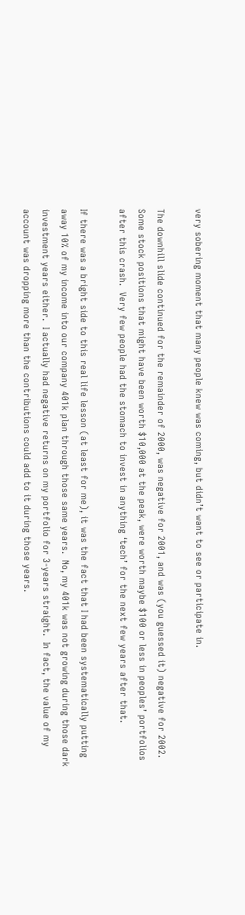very sobering moment that many people knew was coming, but didn’t want to see or participate in.

The downhill slide continued for the remainder of 2000, was negative for 2001, and was (you guessed it) negative for 2002.  Some stock positions that might have been worth $10,000 at the peak, were worth maybe $100 or less in peoples’ portfolios after this crash.  Very few people had the stomach to invest in anything ‘tech’ for the next few years after that.

If there was a bright side to this real life lesson (at least for me), it was the fact that I had been systematically putting away 10% of my income into our company 401k plan through those same years.  No, my 401k was not growing during those dark investment years either.  I actually had negative returns on my portfolio for 3-years straight.  In fact, the value of my account was dropping more than the contributions could add to it during those years.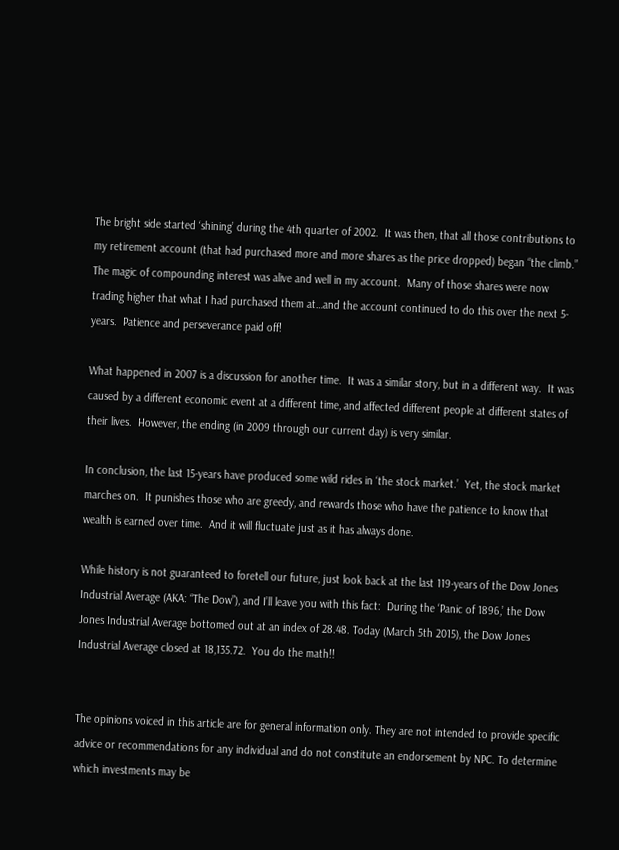The bright side started ‘shining’ during the 4th quarter of 2002.  It was then, that all those contributions to my retirement account (that had purchased more and more shares as the price dropped) began “the climb.”  The magic of compounding interest was alive and well in my account.  Many of those shares were now trading higher that what I had purchased them at…and the account continued to do this over the next 5-years.  Patience and perseverance paid off!

What happened in 2007 is a discussion for another time.  It was a similar story, but in a different way.  It was caused by a different economic event at a different time, and affected different people at different states of their lives.  However, the ending (in 2009 through our current day) is very similar.

In conclusion, the last 15-years have produced some wild rides in ‘the stock market.’  Yet, the stock market marches on.  It punishes those who are greedy, and rewards those who have the patience to know that wealth is earned over time.  And it will fluctuate just as it has always done.

While history is not guaranteed to foretell our future, just look back at the last 119-years of the Dow Jones Industrial Average (AKA: “The Dow”), and I’ll leave you with this fact:  During the ‘Panic of 1896,’ the Dow Jones Industrial Average bottomed out at an index of 28.48. Today (March 5th 2015), the Dow Jones Industrial Average closed at 18,135.72.  You do the math!!


The opinions voiced in this article are for general information only. They are not intended to provide specific advice or recommendations for any individual and do not constitute an endorsement by NPC. To determine which investments may be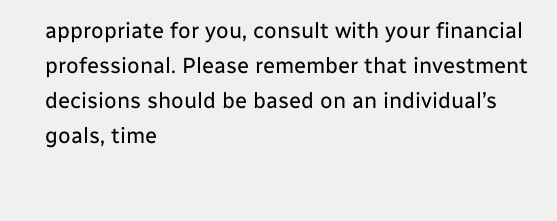appropriate for you, consult with your financial professional. Please remember that investment decisions should be based on an individual’s goals, time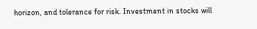horizon, and tolerance for risk. Investment in stocks will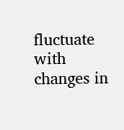fluctuate with changes in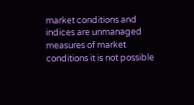market conditions and indices are unmanaged measures of market conditions it is not possible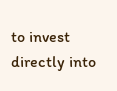to invest directly into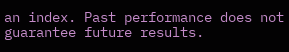an index. Past performance does not guarantee future results.